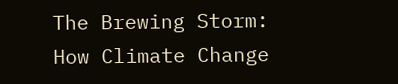The Brewing Storm: How Climate Change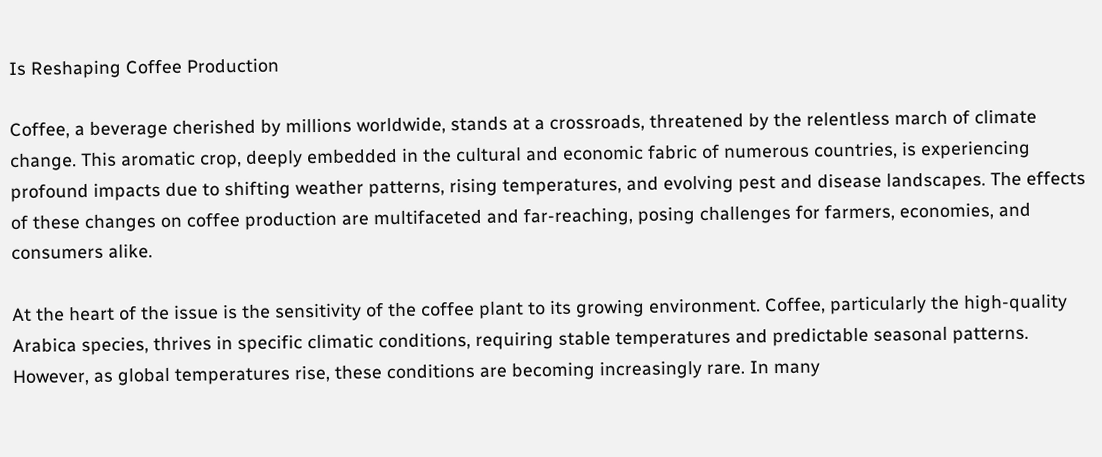Is Reshaping Coffee Production

Coffee, a beverage cherished by millions worldwide, stands at a crossroads, threatened by the relentless march of climate change. This aromatic crop, deeply embedded in the cultural and economic fabric of numerous countries, is experiencing profound impacts due to shifting weather patterns, rising temperatures, and evolving pest and disease landscapes. The effects of these changes on coffee production are multifaceted and far-reaching, posing challenges for farmers, economies, and consumers alike.

At the heart of the issue is the sensitivity of the coffee plant to its growing environment. Coffee, particularly the high-quality Arabica species, thrives in specific climatic conditions, requiring stable temperatures and predictable seasonal patterns. However, as global temperatures rise, these conditions are becoming increasingly rare. In many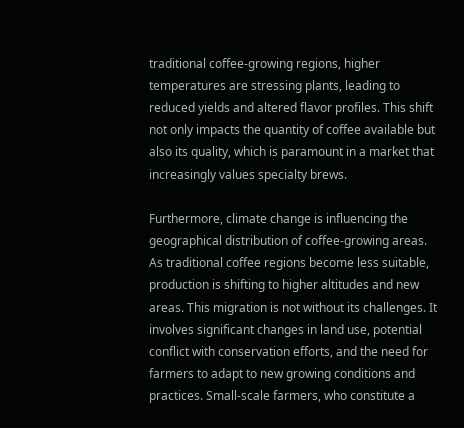traditional coffee-growing regions, higher temperatures are stressing plants, leading to reduced yields and altered flavor profiles. This shift not only impacts the quantity of coffee available but also its quality, which is paramount in a market that increasingly values specialty brews.

Furthermore, climate change is influencing the geographical distribution of coffee-growing areas. As traditional coffee regions become less suitable, production is shifting to higher altitudes and new areas. This migration is not without its challenges. It involves significant changes in land use, potential conflict with conservation efforts, and the need for farmers to adapt to new growing conditions and practices. Small-scale farmers, who constitute a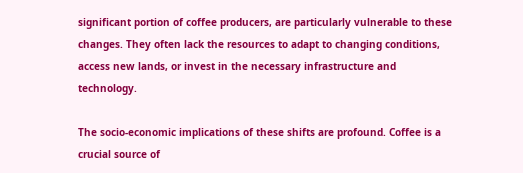significant portion of coffee producers, are particularly vulnerable to these changes. They often lack the resources to adapt to changing conditions, access new lands, or invest in the necessary infrastructure and technology.

The socio-economic implications of these shifts are profound. Coffee is a crucial source of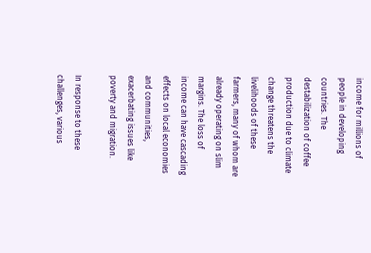income for millions of people in developing countries. The destabilization of coffee production due to climate change threatens the livelihoods of these farmers, many of whom are already operating on slim margins. The loss of income can have cascading effects on local economies and communities, exacerbating issues like poverty and migration.

In response to these challenges, various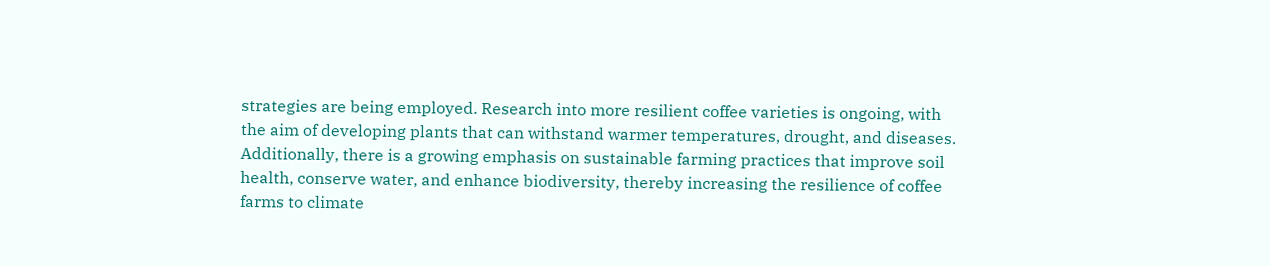strategies are being employed. Research into more resilient coffee varieties is ongoing, with the aim of developing plants that can withstand warmer temperatures, drought, and diseases. Additionally, there is a growing emphasis on sustainable farming practices that improve soil health, conserve water, and enhance biodiversity, thereby increasing the resilience of coffee farms to climate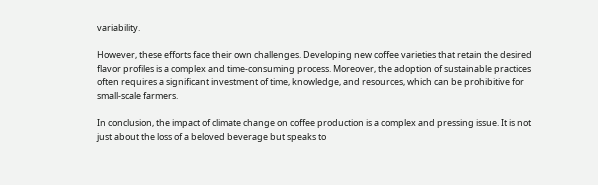variability.

However, these efforts face their own challenges. Developing new coffee varieties that retain the desired flavor profiles is a complex and time-consuming process. Moreover, the adoption of sustainable practices often requires a significant investment of time, knowledge, and resources, which can be prohibitive for small-scale farmers.

In conclusion, the impact of climate change on coffee production is a complex and pressing issue. It is not just about the loss of a beloved beverage but speaks to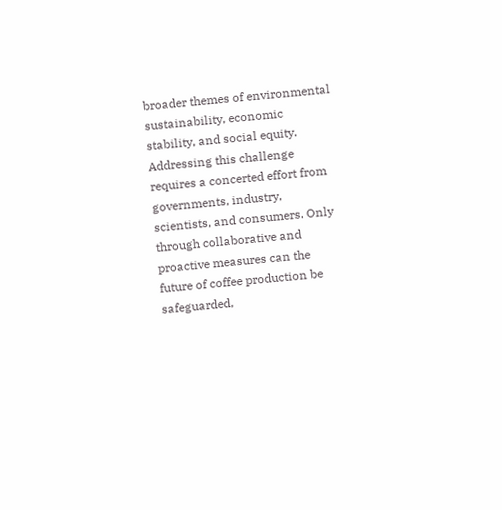broader themes of environmental sustainability, economic stability, and social equity. Addressing this challenge requires a concerted effort from governments, industry, scientists, and consumers. Only through collaborative and proactive measures can the future of coffee production be safeguarded,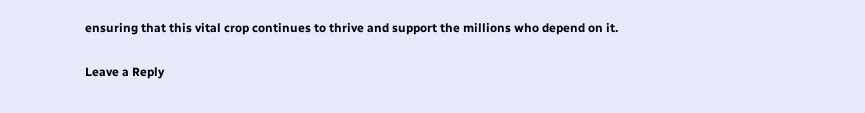ensuring that this vital crop continues to thrive and support the millions who depend on it.

Leave a Reply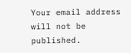Your email address will not be published.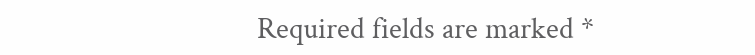Required fields are marked *